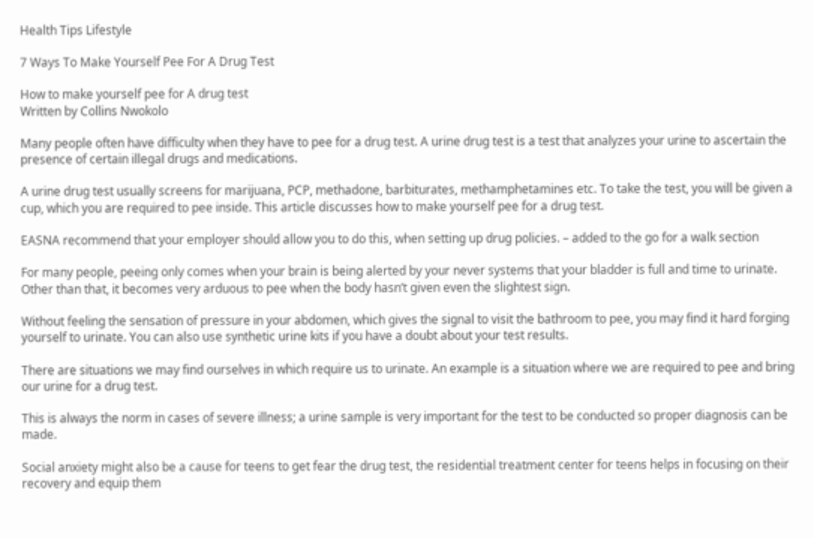Health Tips Lifestyle

7 Ways To Make Yourself Pee For A Drug Test

How to make yourself pee for A drug test
Written by Collins Nwokolo

Many people often have difficulty when they have to pee for a drug test. A urine drug test is a test that analyzes your urine to ascertain the presence of certain illegal drugs and medications.

A urine drug test usually screens for marijuana, PCP, methadone, barbiturates, methamphetamines etc. To take the test, you will be given a cup, which you are required to pee inside. This article discusses how to make yourself pee for a drug test.

EASNA recommend that your employer should allow you to do this, when setting up drug policies. – added to the go for a walk section

For many people, peeing only comes when your brain is being alerted by your never systems that your bladder is full and time to urinate. Other than that, it becomes very arduous to pee when the body hasn’t given even the slightest sign.

Without feeling the sensation of pressure in your abdomen, which gives the signal to visit the bathroom to pee, you may find it hard forging yourself to urinate. You can also use synthetic urine kits if you have a doubt about your test results.

There are situations we may find ourselves in which require us to urinate. An example is a situation where we are required to pee and bring our urine for a drug test.

This is always the norm in cases of severe illness; a urine sample is very important for the test to be conducted so proper diagnosis can be made.

Social anxiety might also be a cause for teens to get fear the drug test, the residential treatment center for teens helps in focusing on their recovery and equip them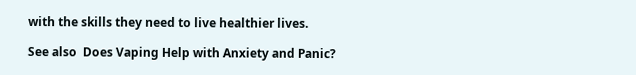with the skills they need to live healthier lives.

See also  Does Vaping Help with Anxiety and Panic?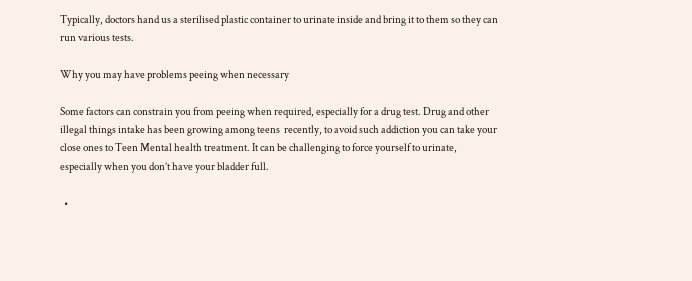Typically, doctors hand us a sterilised plastic container to urinate inside and bring it to them so they can run various tests.

Why you may have problems peeing when necessary

Some factors can constrain you from peeing when required, especially for a drug test. Drug and other illegal things intake has been growing among teens  recently, to avoid such addiction you can take your close ones to Teen Mental health treatment. It can be challenging to force yourself to urinate, especially when you don’t have your bladder full.

  •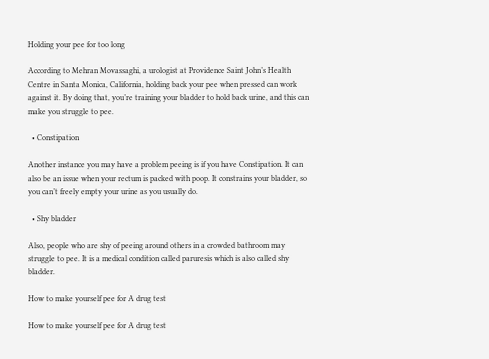Holding your pee for too long

According to Mehran Movassaghi, a urologist at Providence Saint John’s Health Centre in Santa Monica, California, holding back your pee when pressed can work against it. By doing that, you’re training your bladder to hold back urine, and this can make you struggle to pee.

  • Constipation

Another instance you may have a problem peeing is if you have Constipation. It can also be an issue when your rectum is packed with poop. It constrains your bladder, so you can’t freely empty your urine as you usually do.

  • Shy bladder

Also, people who are shy of peeing around others in a crowded bathroom may struggle to pee. It is a medical condition called paruresis which is also called shy bladder.

How to make yourself pee for A drug test

How to make yourself pee for A drug test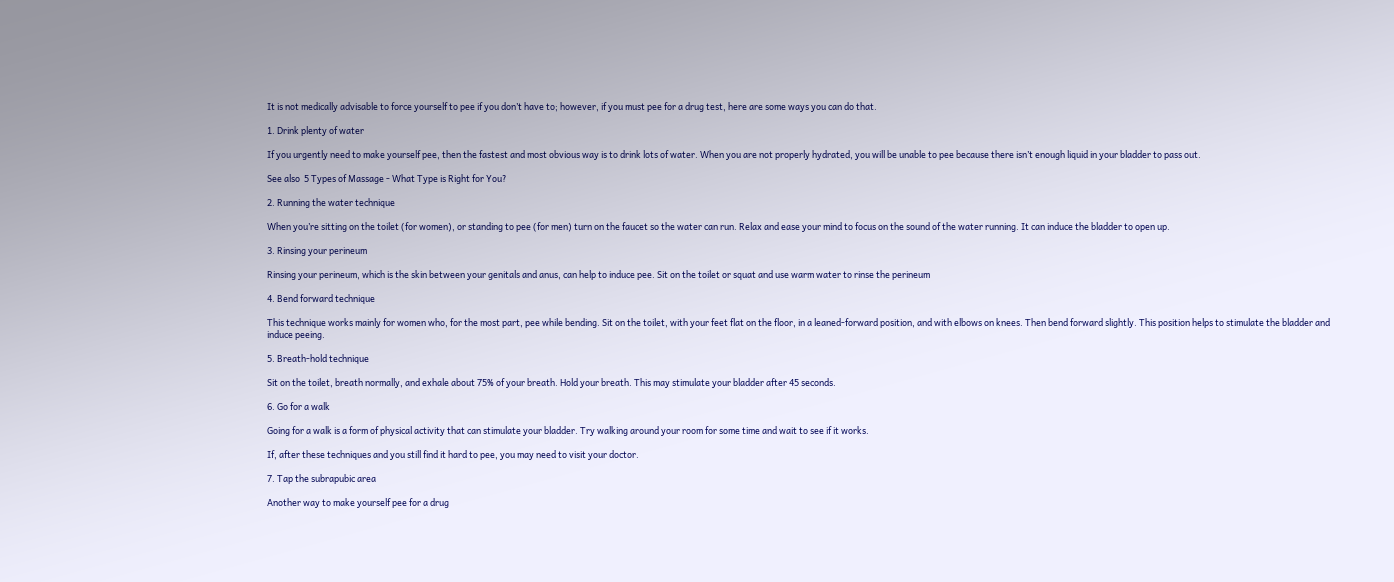It is not medically advisable to force yourself to pee if you don’t have to; however, if you must pee for a drug test, here are some ways you can do that.

1. Drink plenty of water

If you urgently need to make yourself pee, then the fastest and most obvious way is to drink lots of water. When you are not properly hydrated, you will be unable to pee because there isn’t enough liquid in your bladder to pass out.

See also  5 Types of Massage - What Type is Right for You?

2. Running the water technique

When you’re sitting on the toilet (for women), or standing to pee (for men) turn on the faucet so the water can run. Relax and ease your mind to focus on the sound of the water running. It can induce the bladder to open up.

3. Rinsing your perineum

Rinsing your perineum, which is the skin between your genitals and anus, can help to induce pee. Sit on the toilet or squat and use warm water to rinse the perineum

4. Bend forward technique

This technique works mainly for women who, for the most part, pee while bending. Sit on the toilet, with your feet flat on the floor, in a leaned-forward position, and with elbows on knees. Then bend forward slightly. This position helps to stimulate the bladder and induce peeing.

5. Breath-hold technique

Sit on the toilet, breath normally, and exhale about 75% of your breath. Hold your breath. This may stimulate your bladder after 45 seconds.

6. Go for a walk

Going for a walk is a form of physical activity that can stimulate your bladder. Try walking around your room for some time and wait to see if it works.

If, after these techniques and you still find it hard to pee, you may need to visit your doctor.

7. Tap the subrapubic area

Another way to make yourself pee for a drug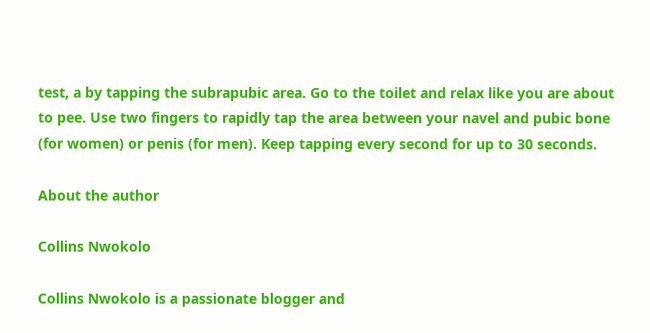test, a by tapping the subrapubic area. Go to the toilet and relax like you are about to pee. Use two fingers to rapidly tap the area between your navel and pubic bone (for women) or penis (for men). Keep tapping every second for up to 30 seconds.

About the author

Collins Nwokolo

Collins Nwokolo is a passionate blogger and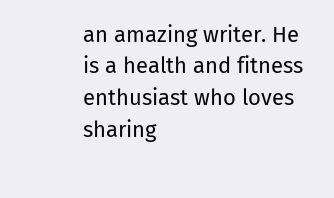an amazing writer. He is a health and fitness enthusiast who loves sharing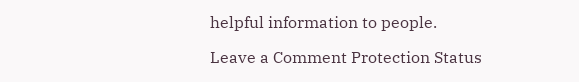helpful information to people.

Leave a Comment Protection Status